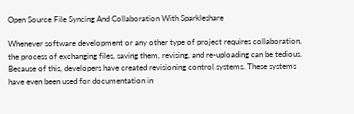Open Source File Syncing And Collaboration With Sparkleshare

Whenever software development or any other type of project requires collaboration, the process of exchanging files, saving them, revising, and re-uploading can be tedious. Because of this, developers have created revisioning control systems. These systems have even been used for documentation in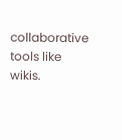collaborative tools like wikis.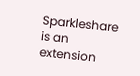Sparkleshare is an extension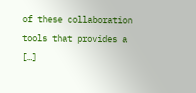of these collaboration tools that provides a […]